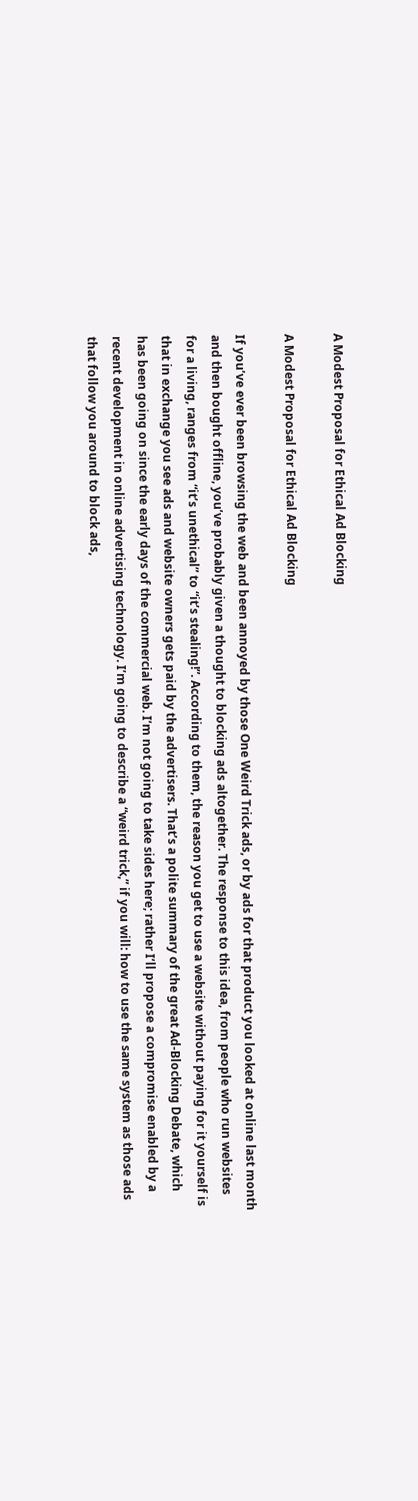A Modest Proposal for Ethical Ad Blocking

A Modest Proposal for Ethical Ad Blocking

If you’ve ever been browsing the web and been annoyed by those One Weird Trick ads, or by ads for that product you looked at online last month and then bought offline, you’ve probably given a thought to blocking ads altogether. The response to this idea, from people who run websites for a living, ranges from “it’s unethical” to “it’s stealing!”. According to them, the reason you get to use a website without paying for it yourself is that in exchange you see ads and website owners gets paid by the advertisers. That’s a polite summary of the great Ad-Blocking Debate, which has been going on since the early days of the commercial web. I’m not going to take sides here; rather I’ll propose a compromise enabled by a recent development in online advertising technology. I’m going to describe a “weird trick,” if you will: how to use the same system as those ads that follow you around to block ads,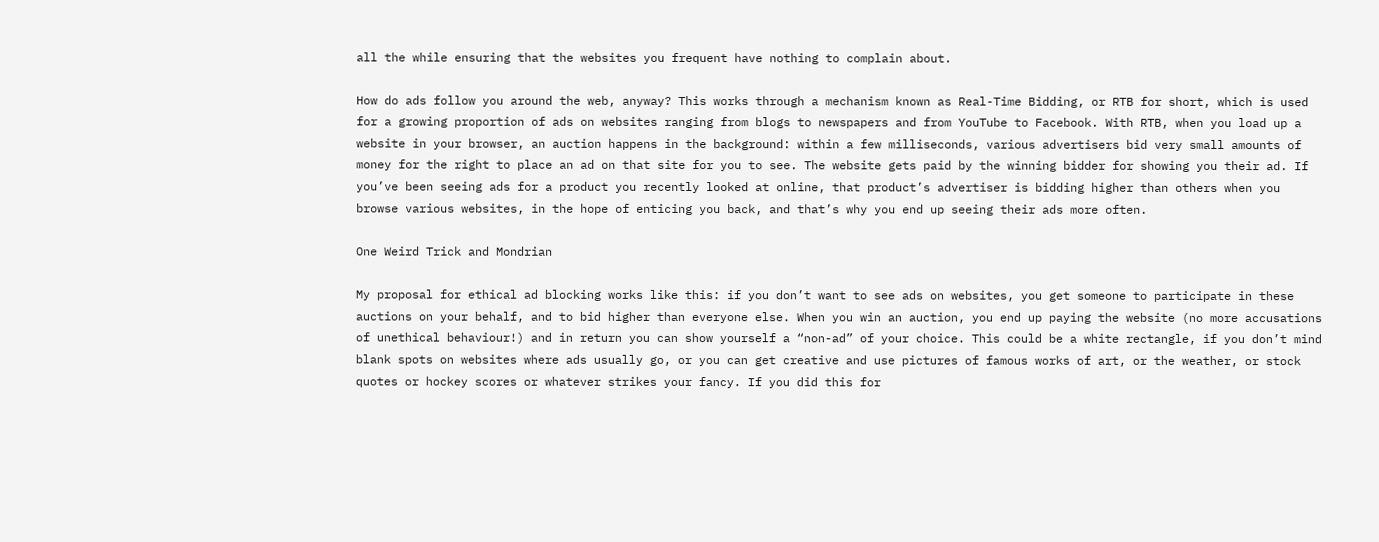all the while ensuring that the websites you frequent have nothing to complain about.

How do ads follow you around the web, anyway? This works through a mechanism known as Real-Time Bidding, or RTB for short, which is used for a growing proportion of ads on websites ranging from blogs to newspapers and from YouTube to Facebook. With RTB, when you load up a website in your browser, an auction happens in the background: within a few milliseconds, various advertisers bid very small amounts of money for the right to place an ad on that site for you to see. The website gets paid by the winning bidder for showing you their ad. If you’ve been seeing ads for a product you recently looked at online, that product’s advertiser is bidding higher than others when you browse various websites, in the hope of enticing you back, and that’s why you end up seeing their ads more often.

One Weird Trick and Mondrian

My proposal for ethical ad blocking works like this: if you don’t want to see ads on websites, you get someone to participate in these auctions on your behalf, and to bid higher than everyone else. When you win an auction, you end up paying the website (no more accusations of unethical behaviour!) and in return you can show yourself a “non-ad” of your choice. This could be a white rectangle, if you don’t mind blank spots on websites where ads usually go, or you can get creative and use pictures of famous works of art, or the weather, or stock quotes or hockey scores or whatever strikes your fancy. If you did this for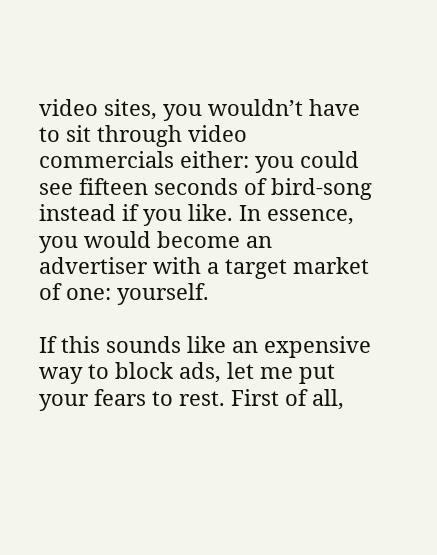video sites, you wouldn’t have to sit through video commercials either: you could see fifteen seconds of bird-song instead if you like. In essence, you would become an advertiser with a target market of one: yourself.

If this sounds like an expensive way to block ads, let me put your fears to rest. First of all,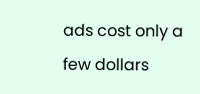ads cost only a few dollars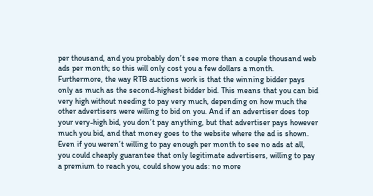per thousand, and you probably don’t see more than a couple thousand web ads per month; so this will only cost you a few dollars a month. Furthermore, the way RTB auctions work is that the winning bidder pays only as much as the second-highest bidder bid. This means that you can bid very high without needing to pay very much, depending on how much the other advertisers were willing to bid on you. And if an advertiser does top your very-high bid, you don’t pay anything, but that advertiser pays however much you bid, and that money goes to the website where the ad is shown. Even if you weren’t willing to pay enough per month to see no ads at all, you could cheaply guarantee that only legitimate advertisers, willing to pay a premium to reach you, could show you ads: no more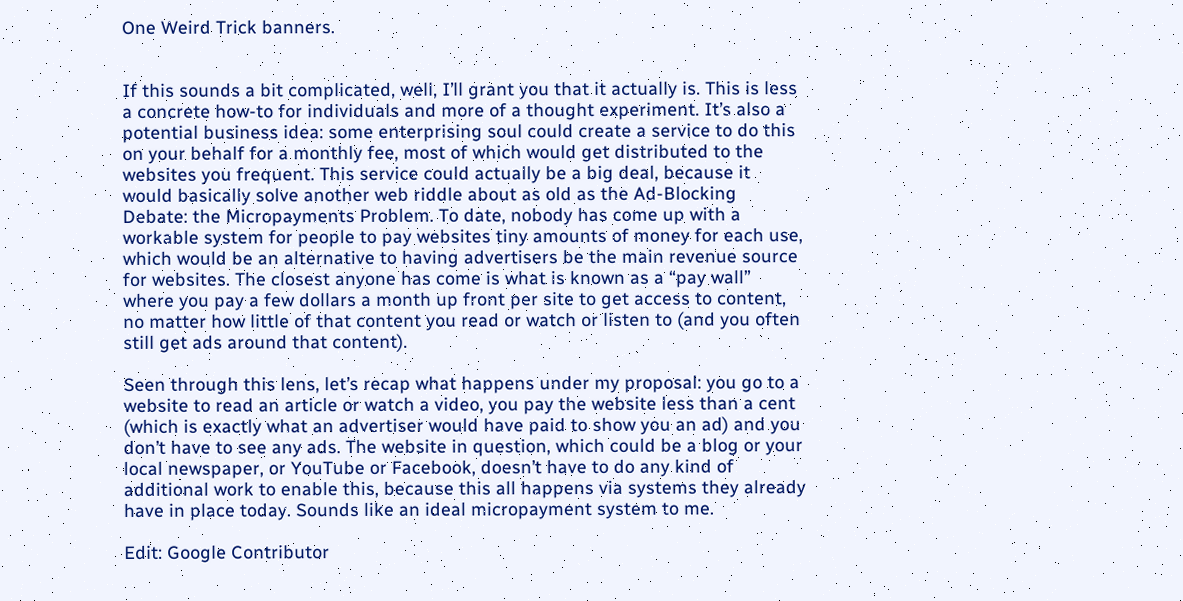One Weird Trick banners.


If this sounds a bit complicated, well, I’ll grant you that it actually is. This is less a concrete how-to for individuals and more of a thought experiment. It’s also a potential business idea: some enterprising soul could create a service to do this on your behalf for a monthly fee, most of which would get distributed to the websites you frequent. This service could actually be a big deal, because it would basically solve another web riddle about as old as the Ad-Blocking Debate: the Micropayments Problem. To date, nobody has come up with a workable system for people to pay websites tiny amounts of money for each use, which would be an alternative to having advertisers be the main revenue source for websites. The closest anyone has come is what is known as a “pay wall” where you pay a few dollars a month up front per site to get access to content, no matter how little of that content you read or watch or listen to (and you often still get ads around that content).

Seen through this lens, let’s recap what happens under my proposal: you go to a website to read an article or watch a video, you pay the website less than a cent (which is exactly what an advertiser would have paid to show you an ad) and you don’t have to see any ads. The website in question, which could be a blog or your local newspaper, or YouTube or Facebook, doesn’t have to do any kind of additional work to enable this, because this all happens via systems they already have in place today. Sounds like an ideal micropayment system to me.

Edit: Google Contributor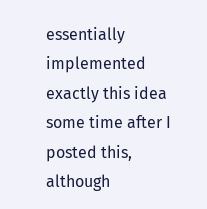essentially implemented exactly this idea some time after I posted this, although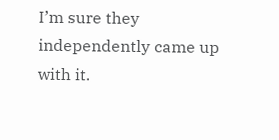I’m sure they independently came up with it.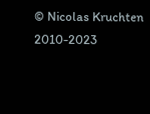© Nicolas Kruchten 2010-2023